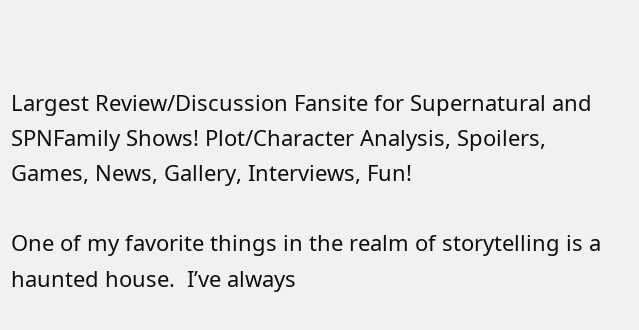Largest Review/Discussion Fansite for Supernatural and SPNFamily Shows! Plot/Character Analysis, Spoilers, Games, News, Gallery, Interviews, Fun!

One of my favorite things in the realm of storytelling is a haunted house.  I’ve always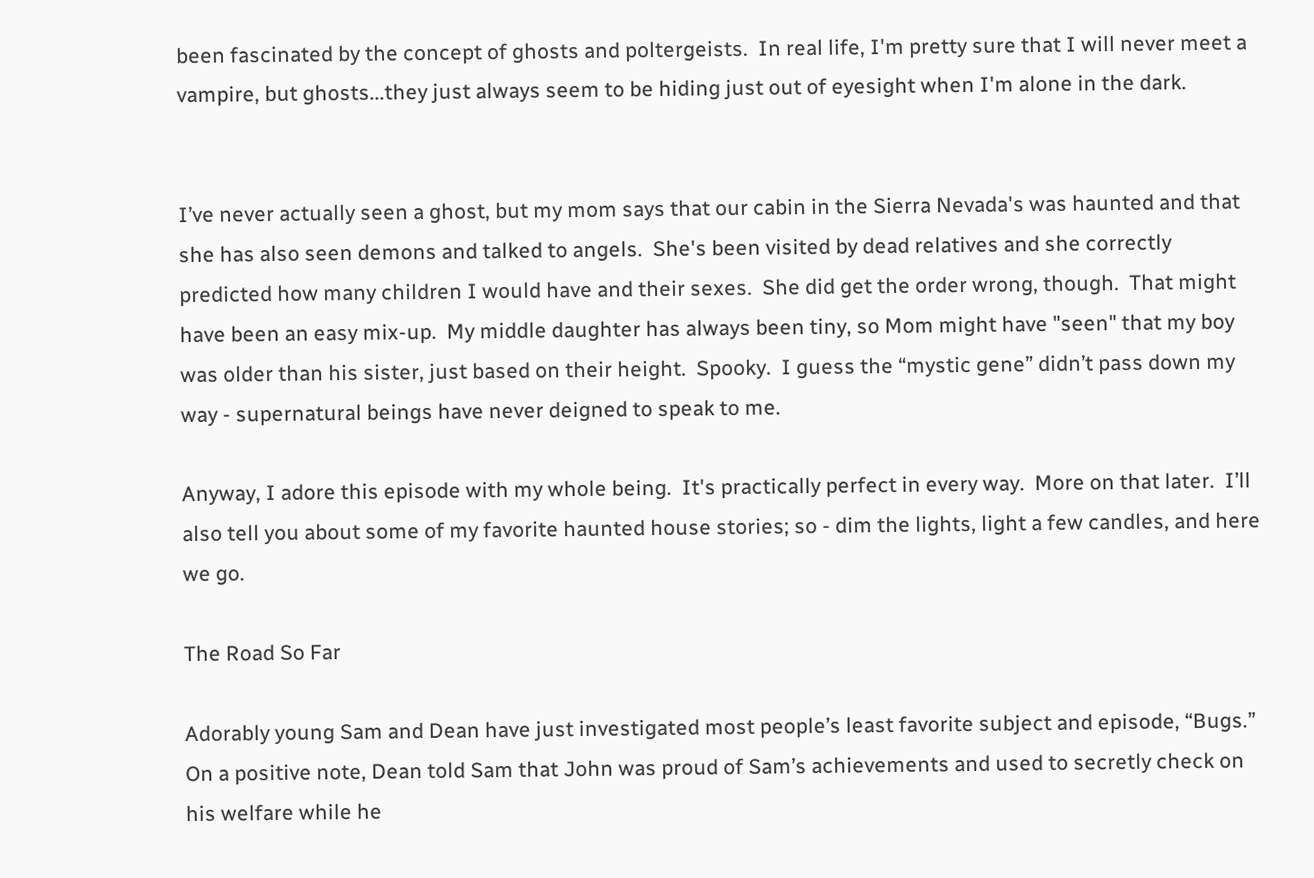been fascinated by the concept of ghosts and poltergeists.  In real life, I'm pretty sure that I will never meet a vampire, but ghosts...they just always seem to be hiding just out of eyesight when I'm alone in the dark.


I’ve never actually seen a ghost, but my mom says that our cabin in the Sierra Nevada's was haunted and that she has also seen demons and talked to angels.  She's been visited by dead relatives and she correctly predicted how many children I would have and their sexes.  She did get the order wrong, though.  That might have been an easy mix-up.  My middle daughter has always been tiny, so Mom might have "seen" that my boy was older than his sister, just based on their height.  Spooky.  I guess the “mystic gene” didn’t pass down my way - supernatural beings have never deigned to speak to me.

Anyway, I adore this episode with my whole being.  It's practically perfect in every way.  More on that later.  I’ll also tell you about some of my favorite haunted house stories; so - dim the lights, light a few candles, and here we go.

The Road So Far

Adorably young Sam and Dean have just investigated most people’s least favorite subject and episode, “Bugs.”  On a positive note, Dean told Sam that John was proud of Sam’s achievements and used to secretly check on his welfare while he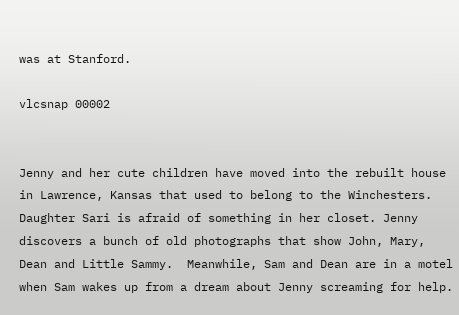was at Stanford.

vlcsnap 00002


Jenny and her cute children have moved into the rebuilt house in Lawrence, Kansas that used to belong to the Winchesters.  Daughter Sari is afraid of something in her closet. Jenny discovers a bunch of old photographs that show John, Mary, Dean and Little Sammy.  Meanwhile, Sam and Dean are in a motel when Sam wakes up from a dream about Jenny screaming for help.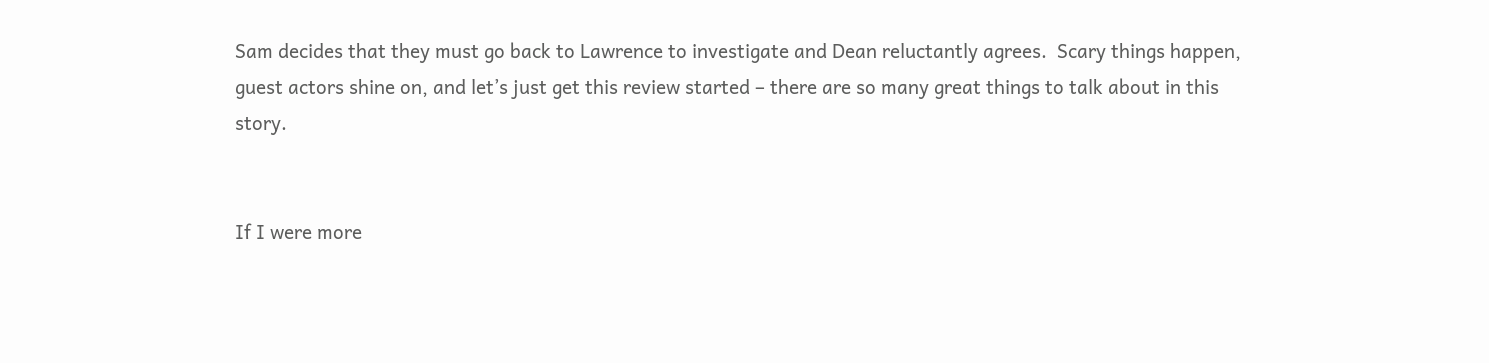Sam decides that they must go back to Lawrence to investigate and Dean reluctantly agrees.  Scary things happen, guest actors shine on, and let’s just get this review started – there are so many great things to talk about in this story.


If I were more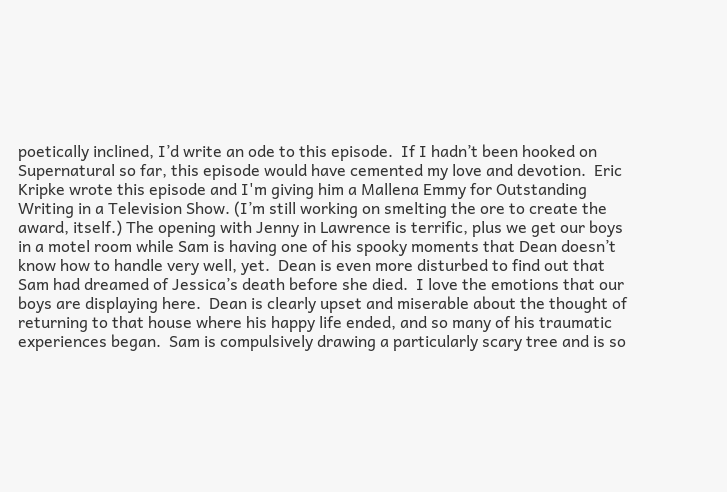poetically inclined, I’d write an ode to this episode.  If I hadn’t been hooked on Supernatural so far, this episode would have cemented my love and devotion.  Eric Kripke wrote this episode and I'm giving him a Mallena Emmy for Outstanding Writing in a Television Show. (I’m still working on smelting the ore to create the award, itself.) The opening with Jenny in Lawrence is terrific, plus we get our boys in a motel room while Sam is having one of his spooky moments that Dean doesn’t know how to handle very well, yet.  Dean is even more disturbed to find out that Sam had dreamed of Jessica’s death before she died.  I love the emotions that our boys are displaying here.  Dean is clearly upset and miserable about the thought of returning to that house where his happy life ended, and so many of his traumatic experiences began.  Sam is compulsively drawing a particularly scary tree and is so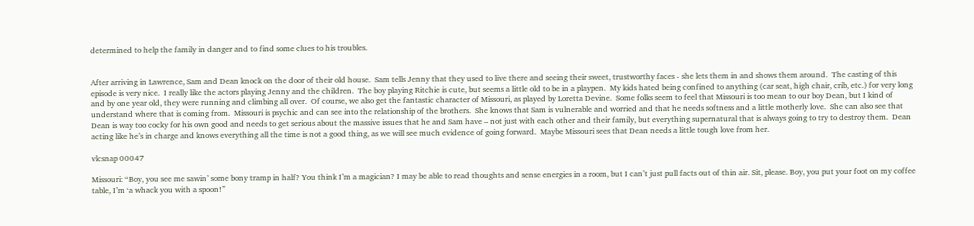determined to help the family in danger and to find some clues to his troubles.


After arriving in Lawrence, Sam and Dean knock on the door of their old house.  Sam tells Jenny that they used to live there and seeing their sweet, trustworthy faces - she lets them in and shows them around.  The casting of this episode is very nice.  I really like the actors playing Jenny and the children.  The boy playing Ritchie is cute, but seems a little old to be in a playpen.  My kids hated being confined to anything (car seat, high chair, crib, etc.) for very long and by one year old, they were running and climbing all over.  Of course, we also get the fantastic character of Missouri, as played by Loretta Devine.  Some folks seem to feel that Missouri is too mean to our boy Dean, but I kind of understand where that is coming from.  Missouri is psychic and can see into the relationship of the brothers.  She knows that Sam is vulnerable and worried and that he needs softness and a little motherly love.  She can also see that Dean is way too cocky for his own good and needs to get serious about the massive issues that he and Sam have – not just with each other and their family, but everything supernatural that is always going to try to destroy them.  Dean acting like he’s in charge and knows everything all the time is not a good thing, as we will see much evidence of going forward.  Maybe Missouri sees that Dean needs a little tough love from her.

vlcsnap 00047

Missouri: “Boy, you see me sawin’ some bony tramp in half? You think I’m a magician? I may be able to read thoughts and sense energies in a room, but I can’t just pull facts out of thin air. Sit, please. Boy, you put your foot on my coffee table, I’m ‘a whack you with a spoon!”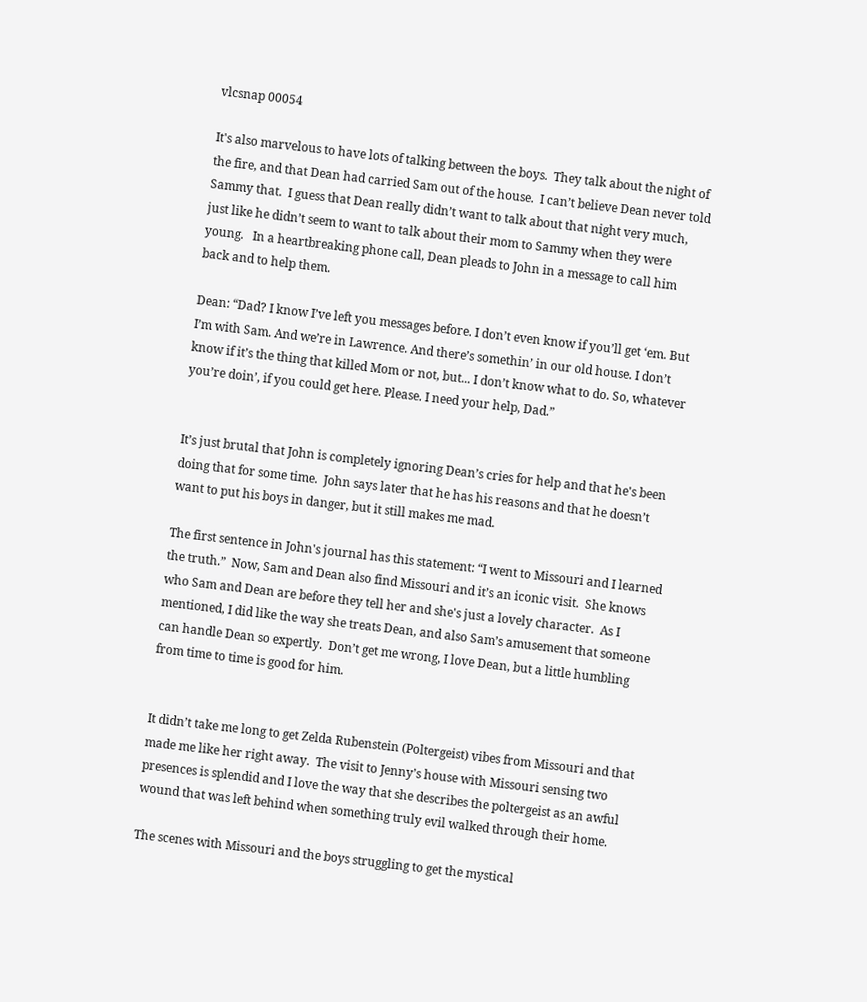vlcsnap 00054

It's also marvelous to have lots of talking between the boys.  They talk about the night of the fire, and that Dean had carried Sam out of the house.  I can’t believe Dean never told Sammy that.  I guess that Dean really didn’t want to talk about that night very much, just like he didn’t seem to want to talk about their mom to Sammy when they were young.   In a heartbreaking phone call, Dean pleads to John in a message to call him back and to help them.

Dean: “Dad? I know I’ve left you messages before. I don’t even know if you’ll get ‘em. But I’m with Sam. And we’re in Lawrence. And there’s somethin’ in our old house. I don’t know if it’s the thing that killed Mom or not, but... I don’t know what to do. So, whatever you’re doin’, if you could get here. Please. I need your help, Dad.”


It’s just brutal that John is completely ignoring Dean’s cries for help and that he's been doing that for some time.  John says later that he has his reasons and that he doesn’t want to put his boys in danger, but it still makes me mad.

The first sentence in John's journal has this statement: “I went to Missouri and I learned the truth.”  Now, Sam and Dean also find Missouri and it’s an iconic visit.  She knows who Sam and Dean are before they tell her and she's just a lovely character.  As I mentioned, I did like the way she treats Dean, and also Sam’s amusement that someone can handle Dean so expertly.  Don’t get me wrong, I love Dean, but a little humbling from time to time is good for him.


It didn’t take me long to get Zelda Rubenstein (Poltergeist) vibes from Missouri and that made me like her right away.  The visit to Jenny’s house with Missouri sensing two presences is splendid and I love the way that she describes the poltergeist as an awful wound that was left behind when something truly evil walked through their home.

The scenes with Missouri and the boys struggling to get the mystical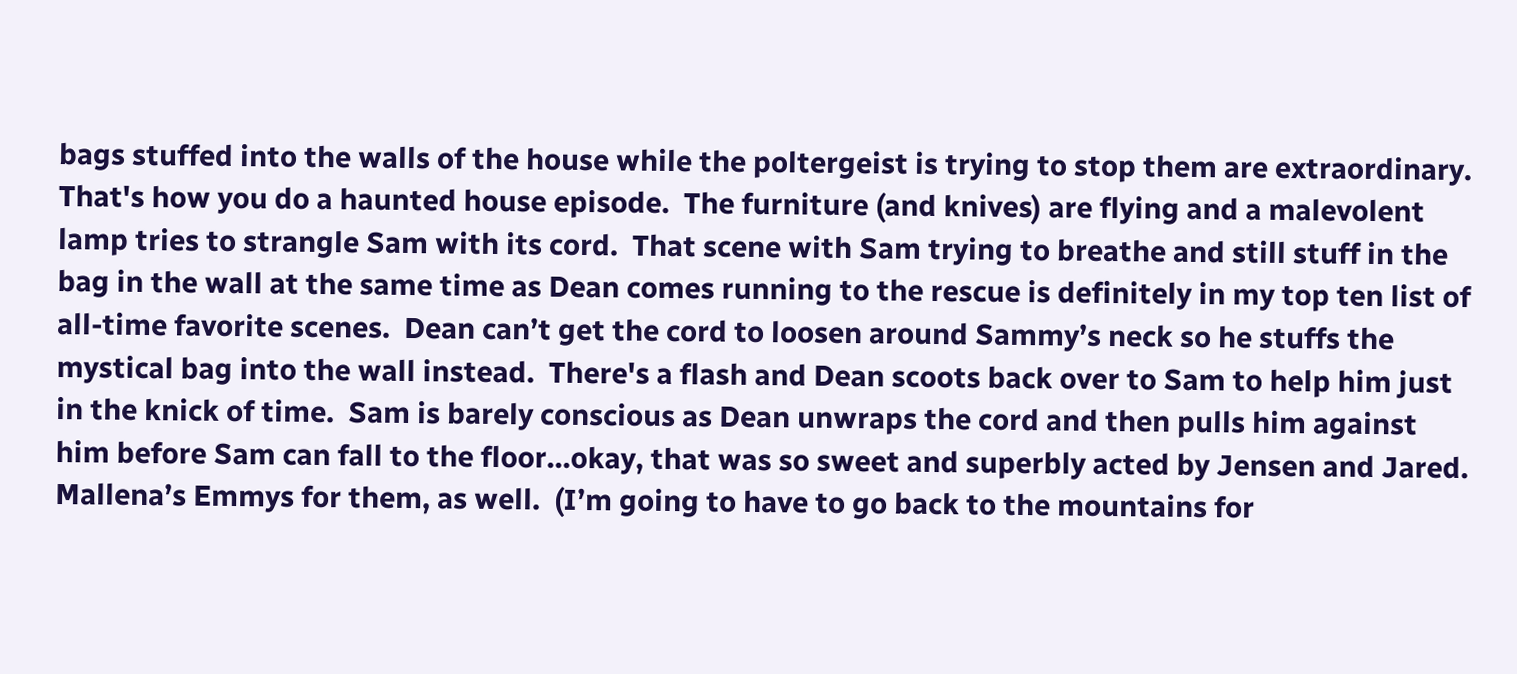bags stuffed into the walls of the house while the poltergeist is trying to stop them are extraordinary.  That's how you do a haunted house episode.  The furniture (and knives) are flying and a malevolent lamp tries to strangle Sam with its cord.  That scene with Sam trying to breathe and still stuff in the bag in the wall at the same time as Dean comes running to the rescue is definitely in my top ten list of all-time favorite scenes.  Dean can’t get the cord to loosen around Sammy’s neck so he stuffs the mystical bag into the wall instead.  There's a flash and Dean scoots back over to Sam to help him just in the knick of time.  Sam is barely conscious as Dean unwraps the cord and then pulls him against him before Sam can fall to the floor...okay, that was so sweet and superbly acted by Jensen and Jared.  Mallena’s Emmys for them, as well.  (I’m going to have to go back to the mountains for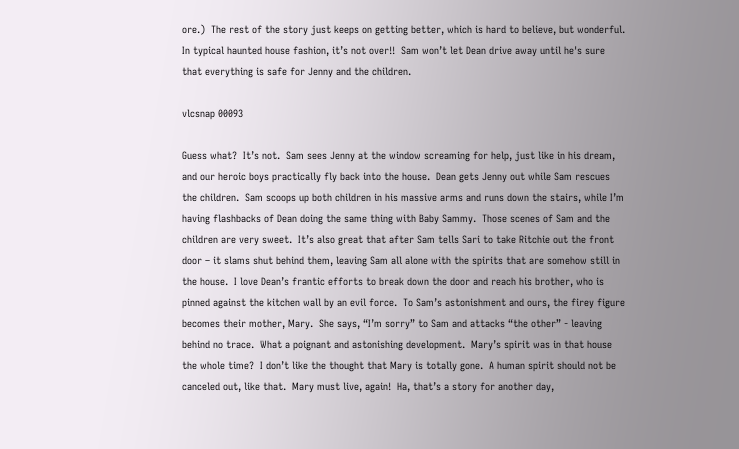ore.)  The rest of the story just keeps on getting better, which is hard to believe, but wonderful.  In typical haunted house fashion, it’s not over!!  Sam won’t let Dean drive away until he's sure that everything is safe for Jenny and the children.

vlcsnap 00093

Guess what?  It’s not.  Sam sees Jenny at the window screaming for help, just like in his dream, and our heroic boys practically fly back into the house.  Dean gets Jenny out while Sam rescues the children.  Sam scoops up both children in his massive arms and runs down the stairs, while I’m having flashbacks of Dean doing the same thing with Baby Sammy.  Those scenes of Sam and the children are very sweet.  It’s also great that after Sam tells Sari to take Ritchie out the front door – it slams shut behind them, leaving Sam all alone with the spirits that are somehow still in the house.  I love Dean’s frantic efforts to break down the door and reach his brother, who is pinned against the kitchen wall by an evil force.  To Sam’s astonishment and ours, the firey figure becomes their mother, Mary.  She says, “I’m sorry” to Sam and attacks “the other” - leaving behind no trace.  What a poignant and astonishing development.  Mary’s spirit was in that house the whole time?  I don’t like the thought that Mary is totally gone.  A human spirit should not be canceled out, like that.  Mary must live, again!  Ha, that’s a story for another day,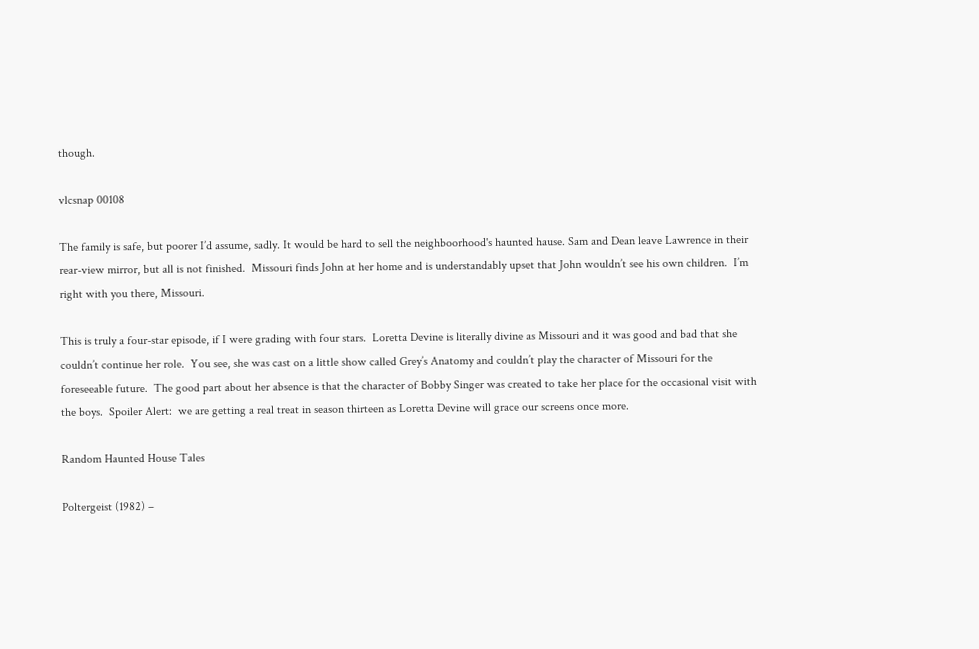though.

vlcsnap 00108

The family is safe, but poorer I’d assume, sadly. It would be hard to sell the neighboorhood's haunted hause. Sam and Dean leave Lawrence in their rear-view mirror, but all is not finished.  Missouri finds John at her home and is understandably upset that John wouldn’t see his own children.  I’m right with you there, Missouri.

This is truly a four-star episode, if I were grading with four stars.  Loretta Devine is literally divine as Missouri and it was good and bad that she couldn’t continue her role.  You see, she was cast on a little show called Grey’s Anatomy and couldn’t play the character of Missouri for the foreseeable future.  The good part about her absence is that the character of Bobby Singer was created to take her place for the occasional visit with the boys.  Spoiler Alert:  we are getting a real treat in season thirteen as Loretta Devine will grace our screens once more.

Random Haunted House Tales

Poltergeist (1982) –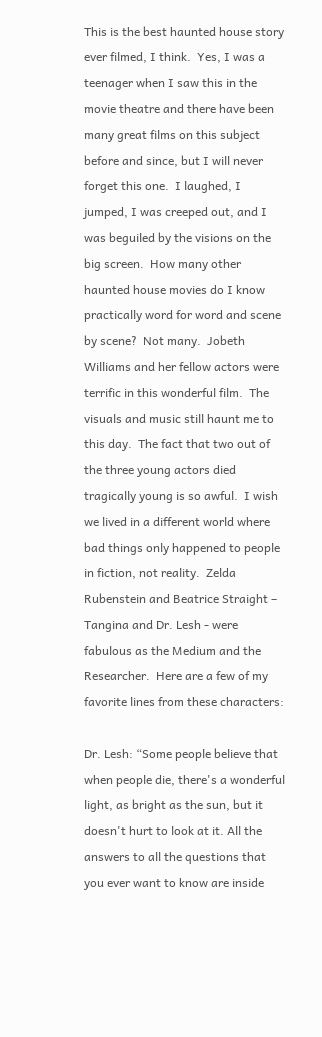This is the best haunted house story ever filmed, I think.  Yes, I was a teenager when I saw this in the movie theatre and there have been many great films on this subject before and since, but I will never forget this one.  I laughed, I jumped, I was creeped out, and I was beguiled by the visions on the big screen.  How many other haunted house movies do I know practically word for word and scene by scene?  Not many.  Jobeth Williams and her fellow actors were terrific in this wonderful film.  The visuals and music still haunt me to this day.  The fact that two out of the three young actors died tragically young is so awful.  I wish we lived in a different world where bad things only happened to people in fiction, not reality.  Zelda Rubenstein and Beatrice Straight – Tangina and Dr. Lesh - were fabulous as the Medium and the Researcher.  Here are a few of my favorite lines from these characters:

Dr. Lesh: “Some people believe that when people die, there's a wonderful light, as bright as the sun, but it doesn't hurt to look at it. All the answers to all the questions that you ever want to know are inside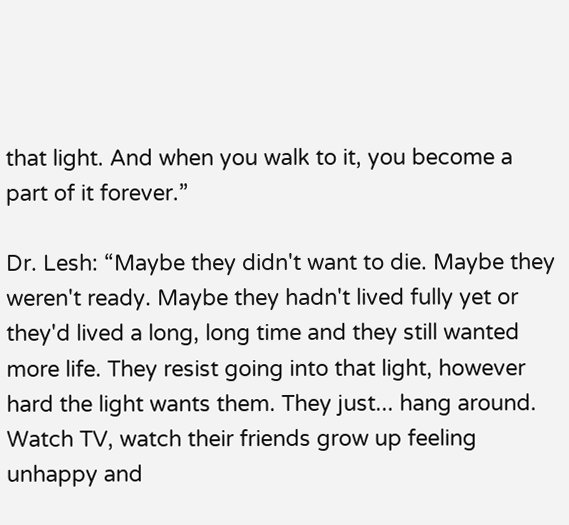that light. And when you walk to it, you become a part of it forever.”

Dr. Lesh: “Maybe they didn't want to die. Maybe they weren't ready. Maybe they hadn't lived fully yet or they'd lived a long, long time and they still wanted more life. They resist going into that light, however hard the light wants them. They just... hang around. Watch TV, watch their friends grow up feeling unhappy and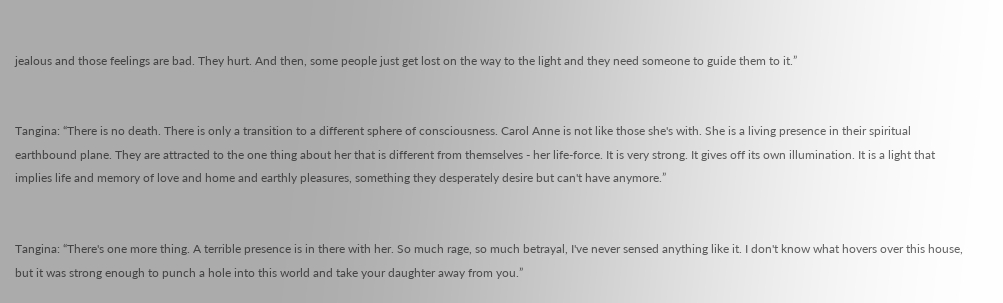jealous and those feelings are bad. They hurt. And then, some people just get lost on the way to the light and they need someone to guide them to it.”


Tangina: “There is no death. There is only a transition to a different sphere of consciousness. Carol Anne is not like those she's with. She is a living presence in their spiritual earthbound plane. They are attracted to the one thing about her that is different from themselves - her life-force. It is very strong. It gives off its own illumination. It is a light that implies life and memory of love and home and earthly pleasures, something they desperately desire but can't have anymore.”


Tangina: “There's one more thing. A terrible presence is in there with her. So much rage, so much betrayal, I've never sensed anything like it. I don't know what hovers over this house, but it was strong enough to punch a hole into this world and take your daughter away from you.”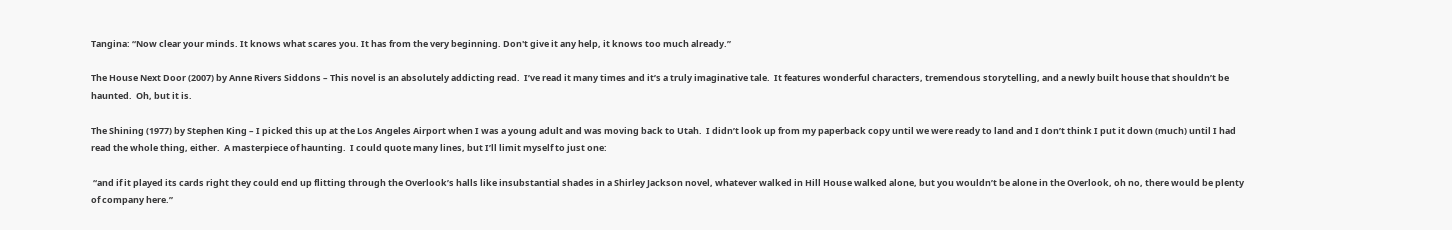Tangina: “Now clear your minds. It knows what scares you. It has from the very beginning. Don't give it any help, it knows too much already.”

The House Next Door (2007) by Anne Rivers Siddons – This novel is an absolutely addicting read.  I’ve read it many times and it’s a truly imaginative tale.  It features wonderful characters, tremendous storytelling, and a newly built house that shouldn’t be haunted.  Oh, but it is.

The Shining (1977) by Stephen King – I picked this up at the Los Angeles Airport when I was a young adult and was moving back to Utah.  I didn’t look up from my paperback copy until we were ready to land and I don’t think I put it down (much) until I had read the whole thing, either.  A masterpiece of haunting.  I could quote many lines, but I’ll limit myself to just one:

 “and if it played its cards right they could end up flitting through the Overlook’s halls like insubstantial shades in a Shirley Jackson novel, whatever walked in Hill House walked alone, but you wouldn’t be alone in the Overlook, oh no, there would be plenty of company here.”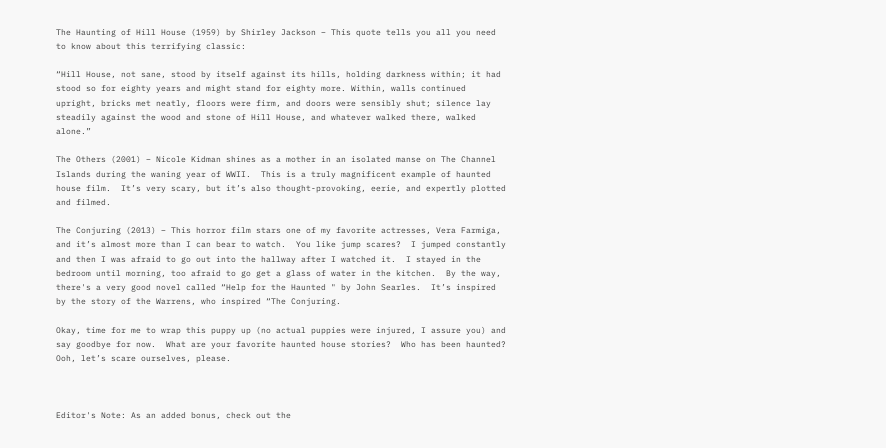The Haunting of Hill House (1959) by Shirley Jackson – This quote tells you all you need to know about this terrifying classic:

“Hill House, not sane, stood by itself against its hills, holding darkness within; it had stood so for eighty years and might stand for eighty more. Within, walls continued upright, bricks met neatly, floors were firm, and doors were sensibly shut; silence lay steadily against the wood and stone of Hill House, and whatever walked there, walked alone.”

The Others (2001) – Nicole Kidman shines as a mother in an isolated manse on The Channel Islands during the waning year of WWII.  This is a truly magnificent example of haunted house film.  It’s very scary, but it’s also thought-provoking, eerie, and expertly plotted and filmed.

The Conjuring (2013) – This horror film stars one of my favorite actresses, Vera Farmiga, and it’s almost more than I can bear to watch.  You like jump scares?  I jumped constantly and then I was afraid to go out into the hallway after I watched it.  I stayed in the bedroom until morning, too afraid to go get a glass of water in the kitchen.  By the way, there's a very good novel called “Help for the Haunted " by John Searles.  It’s inspired by the story of the Warrens, who inspired “The Conjuring.

Okay, time for me to wrap this puppy up (no actual puppies were injured, I assure you) and say goodbye for now.  What are your favorite haunted house stories?  Who has been haunted?  Ooh, let’s scare ourselves, please.



Editor's Note: As an added bonus, check out the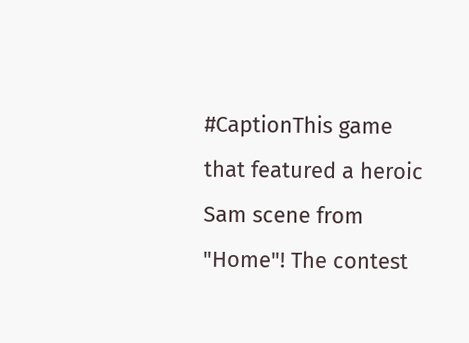#CaptionThis game that featured a heroic Sam scene from "Home"! The contest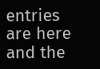entries are here and the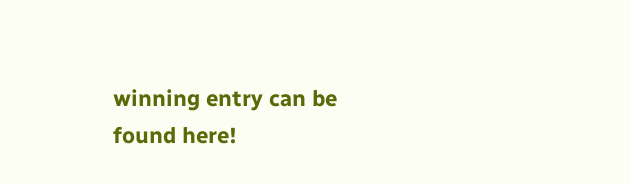winning entry can be found here!